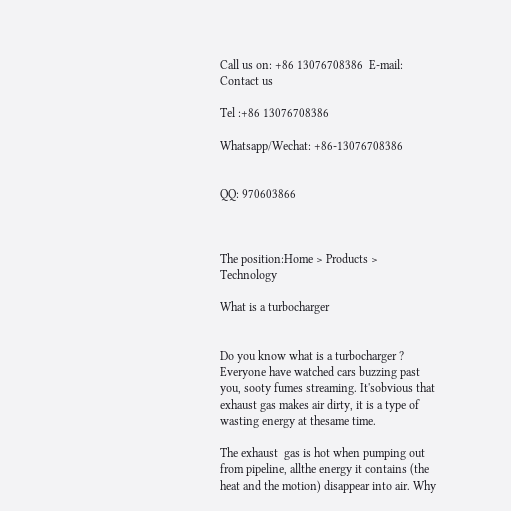Call us on: +86 13076708386  E-mail:
Contact us

Tel :+86 13076708386

Whatsapp/Wechat: +86-13076708386


QQ: 970603866



The position:Home > Products >  Technology

What is a turbocharger


Do you know what is a turbocharger ? Everyone have watched cars buzzing past you, sooty fumes streaming. It'sobvious that exhaust gas makes air dirty, it is a type of wasting energy at thesame time.

The exhaust  gas is hot when pumping out from pipeline, allthe energy it contains (the heat and the motion) disappear into air. Why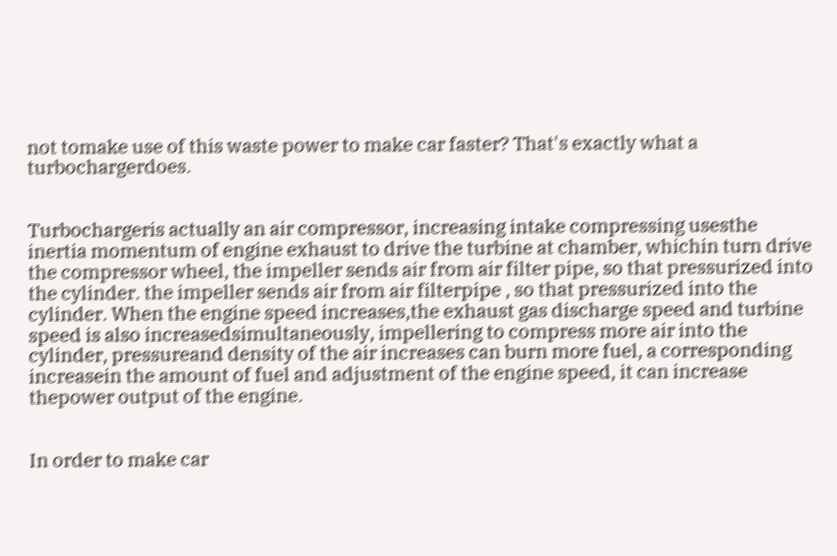not tomake use of this waste power to make car faster? That's exactly what a turbochargerdoes.


Turbochargeris actually an air compressor, increasing intake compressing usesthe inertia momentum of engine exhaust to drive the turbine at chamber, whichin turn drive the compressor wheel, the impeller sends air from air filter pipe, so that pressurized into the cylinder. the impeller sends air from air filterpipe , so that pressurized into the cylinder. When the engine speed increases,the exhaust gas discharge speed and turbine speed is also increasedsimultaneously, impellering to compress more air into the cylinder, pressureand density of the air increases can burn more fuel, a corresponding increasein the amount of fuel and adjustment of the engine speed, it can increase thepower output of the engine.


In order to make car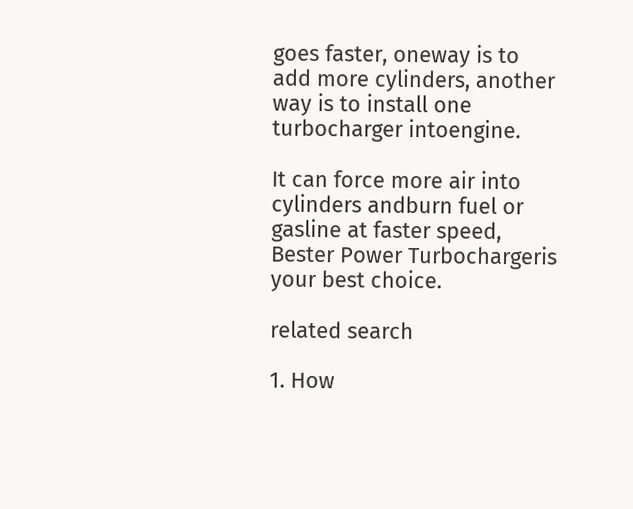goes faster, oneway is to add more cylinders, another way is to install one turbocharger intoengine.

It can force more air into cylinders andburn fuel or gasline at faster speed, Bester Power Turbochargeris your best choice.

related search

1. How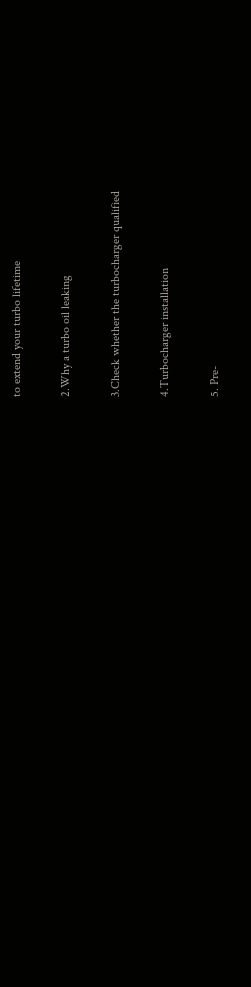to extend your turbo lifetime

2.Why a turbo oil leaking

3.Check whether the turbocharger qualified

4.Turbocharger installation

5. Pre-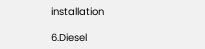installation

6.Diesel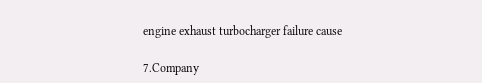engine exhaust turbocharger failure cause

7.Company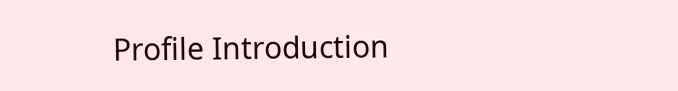Profile Introduction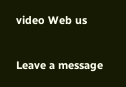video Web us


Leave a message